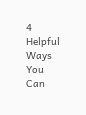4 Helpful Ways You Can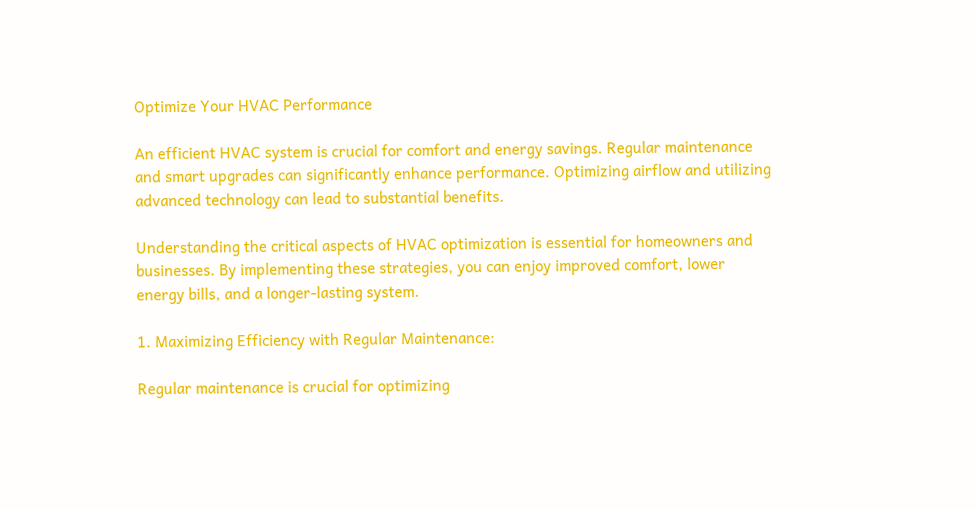Optimize Your HVAC Performance

An efficient HVAC system is crucial for comfort and energy savings. Regular maintenance and smart upgrades can significantly enhance performance. Optimizing airflow and utilizing advanced technology can lead to substantial benefits.

Understanding the critical aspects of HVAC optimization is essential for homeowners and businesses. By implementing these strategies, you can enjoy improved comfort, lower energy bills, and a longer-lasting system.

1. Maximizing Efficiency with Regular Maintenance:

Regular maintenance is crucial for optimizing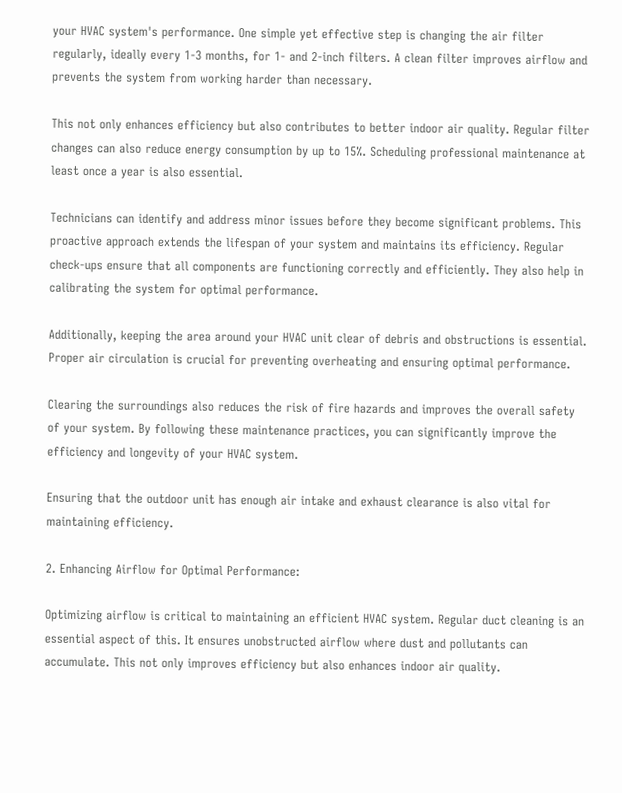your HVAC system's performance. One simple yet effective step is changing the air filter regularly, ideally every 1-3 months, for 1- and 2-inch filters. A clean filter improves airflow and prevents the system from working harder than necessary.

This not only enhances efficiency but also contributes to better indoor air quality. Regular filter changes can also reduce energy consumption by up to 15%. Scheduling professional maintenance at least once a year is also essential.

Technicians can identify and address minor issues before they become significant problems. This proactive approach extends the lifespan of your system and maintains its efficiency. Regular check-ups ensure that all components are functioning correctly and efficiently. They also help in calibrating the system for optimal performance.

Additionally, keeping the area around your HVAC unit clear of debris and obstructions is essential. Proper air circulation is crucial for preventing overheating and ensuring optimal performance.

Clearing the surroundings also reduces the risk of fire hazards and improves the overall safety of your system. By following these maintenance practices, you can significantly improve the efficiency and longevity of your HVAC system.

Ensuring that the outdoor unit has enough air intake and exhaust clearance is also vital for maintaining efficiency.

2. Enhancing Airflow for Optimal Performance:

Optimizing airflow is critical to maintaining an efficient HVAC system. Regular duct cleaning is an essential aspect of this. It ensures unobstructed airflow where dust and pollutants can accumulate. This not only improves efficiency but also enhances indoor air quality.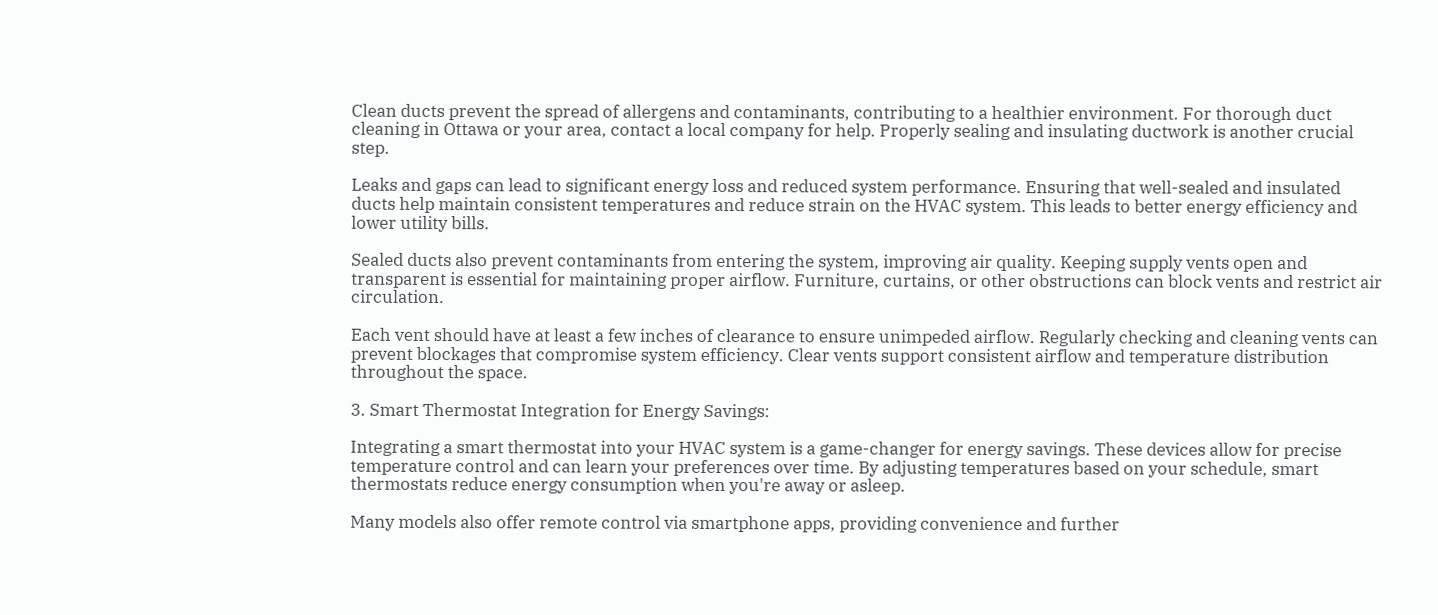Clean ducts prevent the spread of allergens and contaminants, contributing to a healthier environment. For thorough duct cleaning in Ottawa or your area, contact a local company for help. Properly sealing and insulating ductwork is another crucial step.

Leaks and gaps can lead to significant energy loss and reduced system performance. Ensuring that well-sealed and insulated ducts help maintain consistent temperatures and reduce strain on the HVAC system. This leads to better energy efficiency and lower utility bills.

Sealed ducts also prevent contaminants from entering the system, improving air quality. Keeping supply vents open and transparent is essential for maintaining proper airflow. Furniture, curtains, or other obstructions can block vents and restrict air circulation.

Each vent should have at least a few inches of clearance to ensure unimpeded airflow. Regularly checking and cleaning vents can prevent blockages that compromise system efficiency. Clear vents support consistent airflow and temperature distribution throughout the space.

3. Smart Thermostat Integration for Energy Savings:

Integrating a smart thermostat into your HVAC system is a game-changer for energy savings. These devices allow for precise temperature control and can learn your preferences over time. By adjusting temperatures based on your schedule, smart thermostats reduce energy consumption when you're away or asleep.

Many models also offer remote control via smartphone apps, providing convenience and further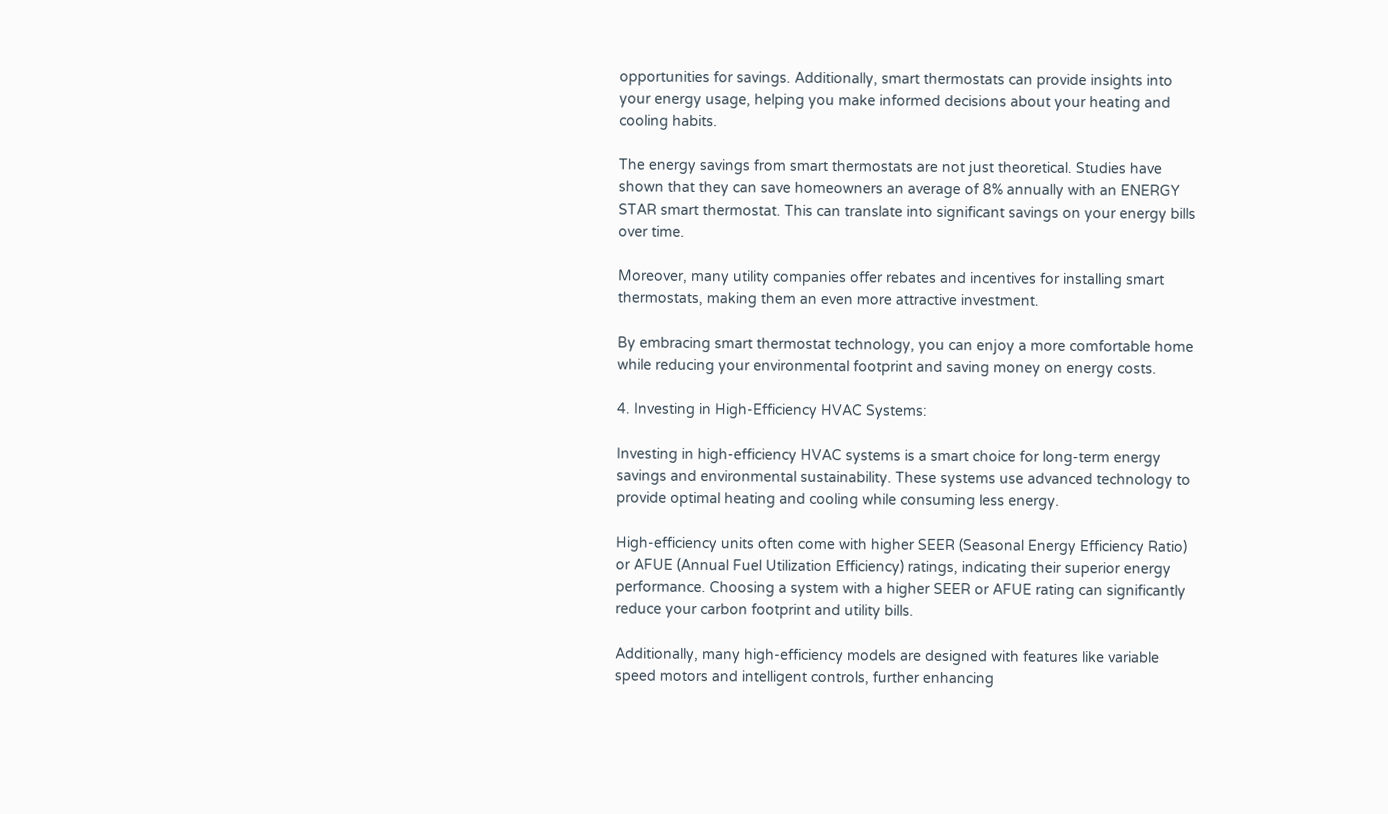opportunities for savings. Additionally, smart thermostats can provide insights into your energy usage, helping you make informed decisions about your heating and cooling habits.

The energy savings from smart thermostats are not just theoretical. Studies have shown that they can save homeowners an average of 8% annually with an ENERGY STAR smart thermostat. This can translate into significant savings on your energy bills over time.

Moreover, many utility companies offer rebates and incentives for installing smart thermostats, making them an even more attractive investment.

By embracing smart thermostat technology, you can enjoy a more comfortable home while reducing your environmental footprint and saving money on energy costs.

4. Investing in High-Efficiency HVAC Systems:

Investing in high-efficiency HVAC systems is a smart choice for long-term energy savings and environmental sustainability. These systems use advanced technology to provide optimal heating and cooling while consuming less energy.

High-efficiency units often come with higher SEER (Seasonal Energy Efficiency Ratio) or AFUE (Annual Fuel Utilization Efficiency) ratings, indicating their superior energy performance. Choosing a system with a higher SEER or AFUE rating can significantly reduce your carbon footprint and utility bills.

Additionally, many high-efficiency models are designed with features like variable speed motors and intelligent controls, further enhancing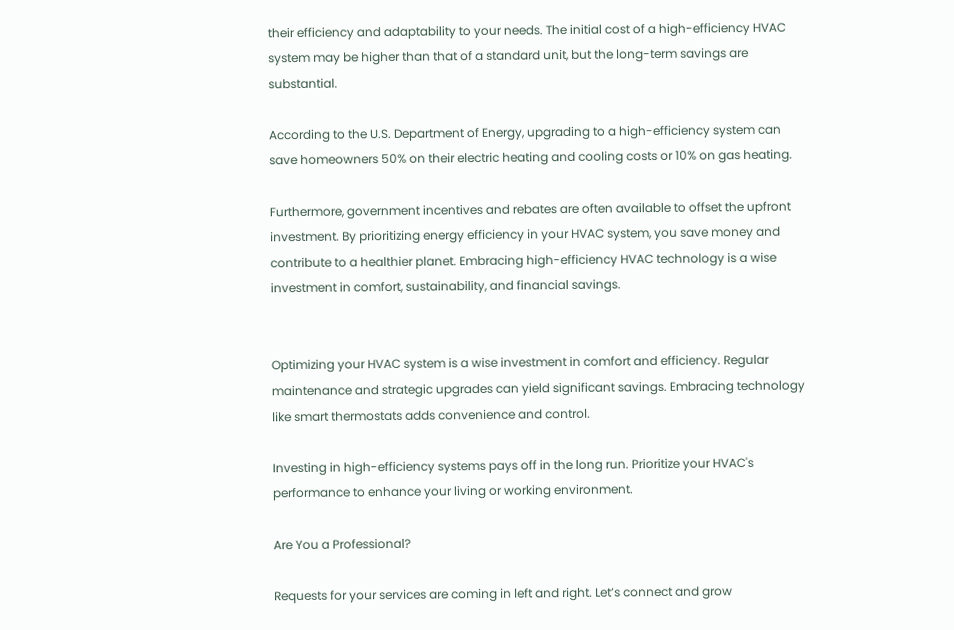their efficiency and adaptability to your needs. The initial cost of a high-efficiency HVAC system may be higher than that of a standard unit, but the long-term savings are substantial.

According to the U.S. Department of Energy, upgrading to a high-efficiency system can save homeowners 50% on their electric heating and cooling costs or 10% on gas heating.

Furthermore, government incentives and rebates are often available to offset the upfront investment. By prioritizing energy efficiency in your HVAC system, you save money and contribute to a healthier planet. Embracing high-efficiency HVAC technology is a wise investment in comfort, sustainability, and financial savings.


Optimizing your HVAC system is a wise investment in comfort and efficiency. Regular maintenance and strategic upgrades can yield significant savings. Embracing technology like smart thermostats adds convenience and control.

Investing in high-efficiency systems pays off in the long run. Prioritize your HVAC's performance to enhance your living or working environment.

Are You a Professional?

Requests for your services are coming in left and right. Let’s connect and grow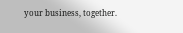your business, together.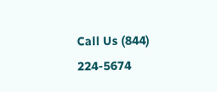Call Us (844) 224-5674